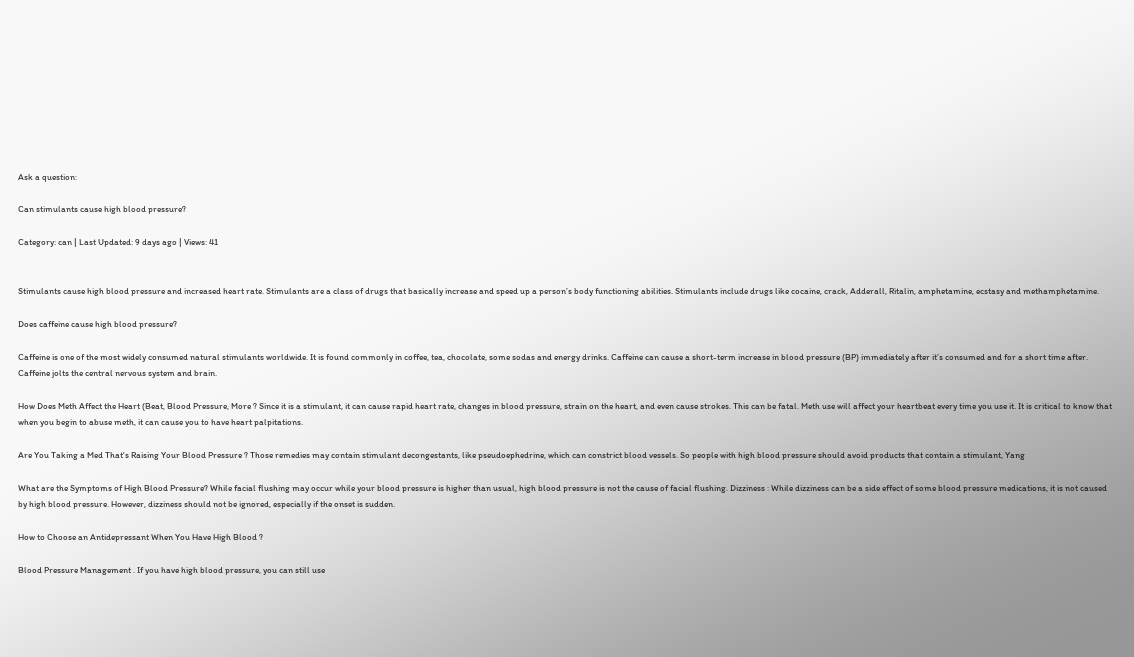Ask a question:

Can stimulants cause high blood pressure?

Category: can | Last Updated: 9 days ago | Views: 41


Stimulants cause high blood pressure and increased heart rate. Stimulants are a class of drugs that basically increase and speed up a person’s body functioning abilities. Stimulants include drugs like cocaine, crack, Adderall, Ritalin, amphetamine, ecstasy and methamphetamine.

Does caffeine cause high blood pressure?

Caffeine is one of the most widely consumed natural stimulants worldwide. It is found commonly in coffee, tea, chocolate, some sodas and energy drinks. Caffeine can cause a short-term increase in blood pressure (BP) immediately after it’s consumed and for a short time after. Caffeine jolts the central nervous system and brain.

How Does Meth Affect the Heart (Beat, Blood Pressure, More ? Since it is a stimulant, it can cause rapid heart rate, changes in blood pressure, strain on the heart, and even cause strokes. This can be fatal. Meth use will affect your heartbeat every time you use it. It is critical to know that when you begin to abuse meth, it can cause you to have heart palpitations.

Are You Taking a Med That's Raising Your Blood Pressure ? Those remedies may contain stimulant decongestants, like pseudoephedrine, which can constrict blood vessels. So people with high blood pressure should avoid products that contain a stimulant, Yang

What are the Symptoms of High Blood Pressure? While facial flushing may occur while your blood pressure is higher than usual, high blood pressure is not the cause of facial flushing. Dizziness : While dizziness can be a side effect of some blood pressure medications, it is not caused by high blood pressure. However, dizziness should not be ignored, especially if the onset is sudden.

How to Choose an Antidepressant When You Have High Blood ?

Blood Pressure Management . If you have high blood pressure, you can still use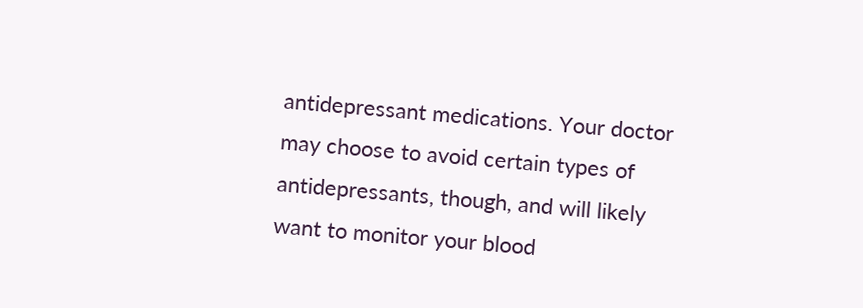antidepressant medications. Your doctor may choose to avoid certain types of antidepressants, though, and will likely want to monitor your blood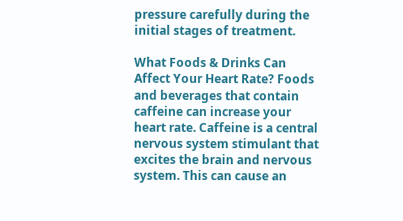pressure carefully during the initial stages of treatment.

What Foods & Drinks Can Affect Your Heart Rate? Foods and beverages that contain caffeine can increase your heart rate. Caffeine is a central nervous system stimulant that excites the brain and nervous system. This can cause an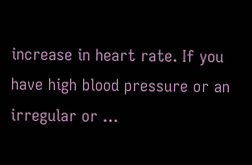increase in heart rate. If you have high blood pressure or an irregular or …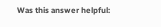Was this answer helpful: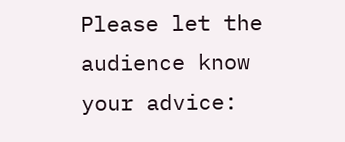Please let the audience know your advice: